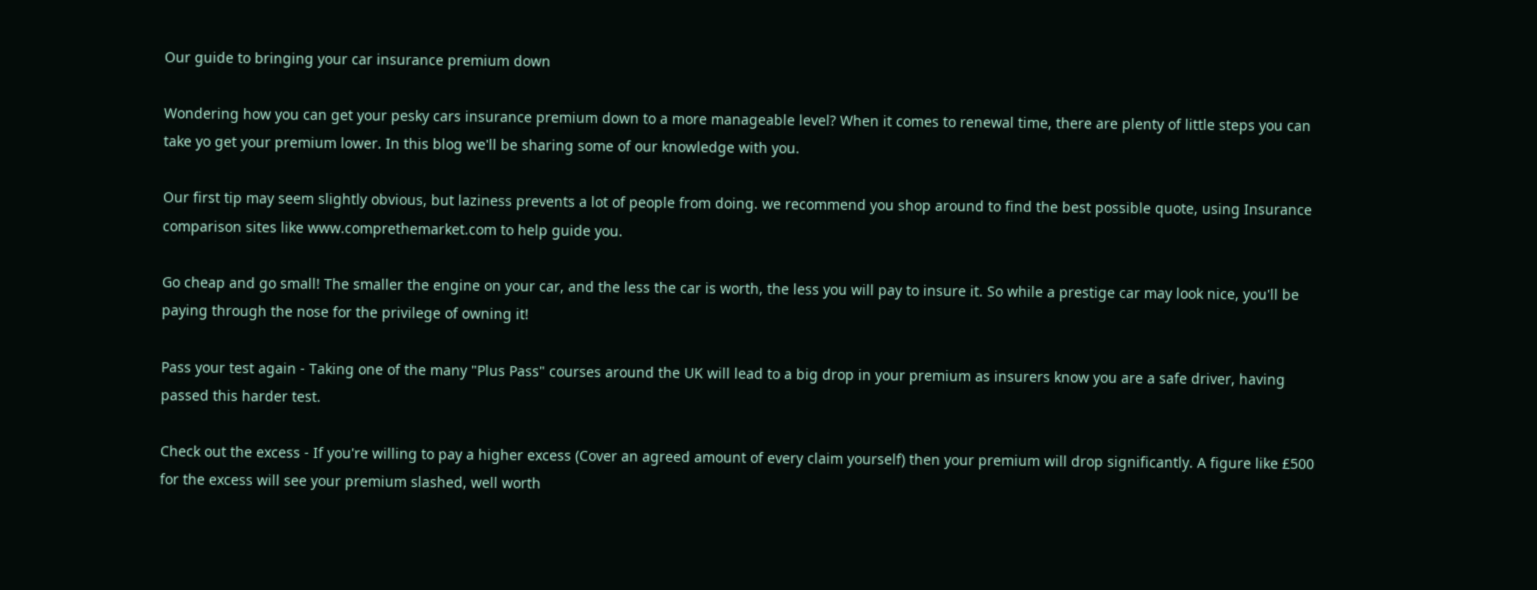Our guide to bringing your car insurance premium down

Wondering how you can get your pesky cars insurance premium down to a more manageable level? When it comes to renewal time, there are plenty of little steps you can take yo get your premium lower. In this blog we'll be sharing some of our knowledge with you.

Our first tip may seem slightly obvious, but laziness prevents a lot of people from doing. we recommend you shop around to find the best possible quote, using Insurance comparison sites like www.comprethemarket.com to help guide you.

Go cheap and go small! The smaller the engine on your car, and the less the car is worth, the less you will pay to insure it. So while a prestige car may look nice, you'll be paying through the nose for the privilege of owning it!

Pass your test again - Taking one of the many "Plus Pass" courses around the UK will lead to a big drop in your premium as insurers know you are a safe driver, having passed this harder test.

Check out the excess - If you're willing to pay a higher excess (Cover an agreed amount of every claim yourself) then your premium will drop significantly. A figure like £500 for the excess will see your premium slashed, well worth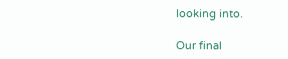looking into.

Our final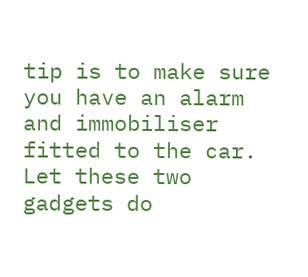tip is to make sure you have an alarm and immobiliser fitted to the car. Let these two gadgets do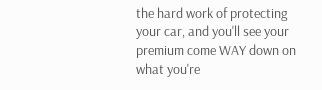the hard work of protecting your car, and you'll see your premium come WAY down on what you're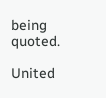being quoted.

United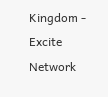Kingdom - Excite Network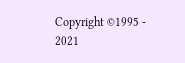Copyright ©1995 - 2021